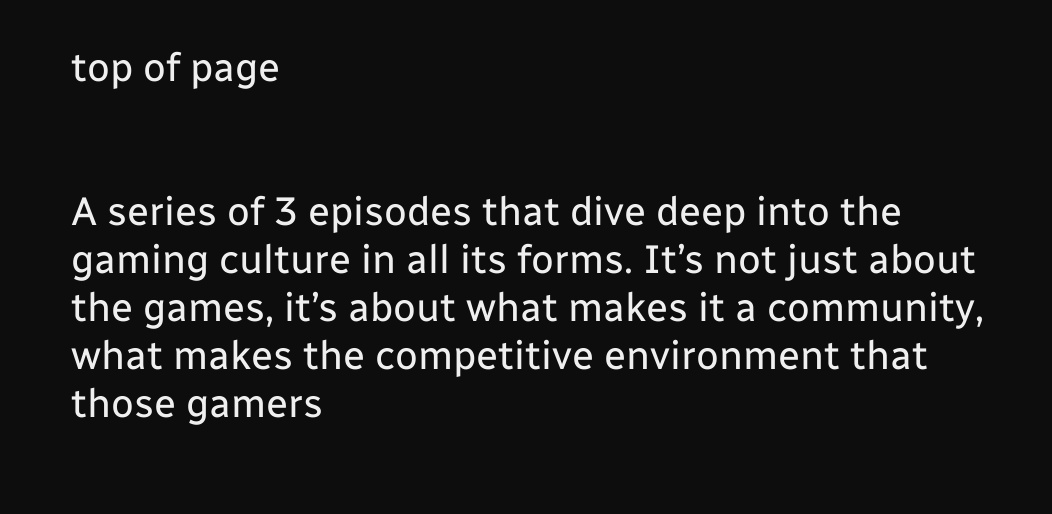top of page


A series of 3 episodes that dive deep into the gaming culture in all its forms. It’s not just about the games, it’s about what makes it a community, what makes the competitive environment that those gamers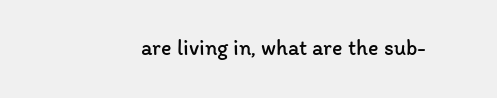are living in, what are the sub-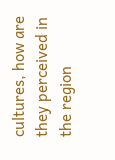cultures, how are they perceived in the region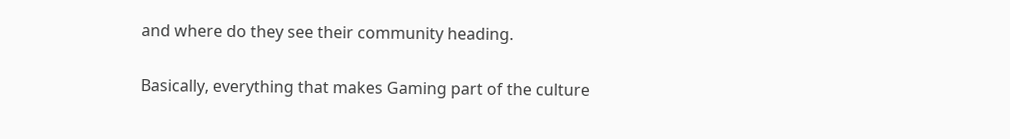and where do they see their community heading.

Basically, everything that makes Gaming part of the culture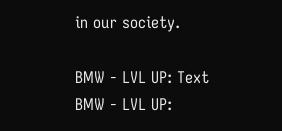in our society.

BMW - LVL UP: Text
BMW - LVL UP: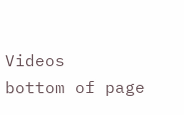Videos
bottom of page